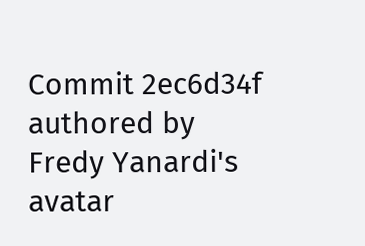Commit 2ec6d34f authored by Fredy Yanardi's avatar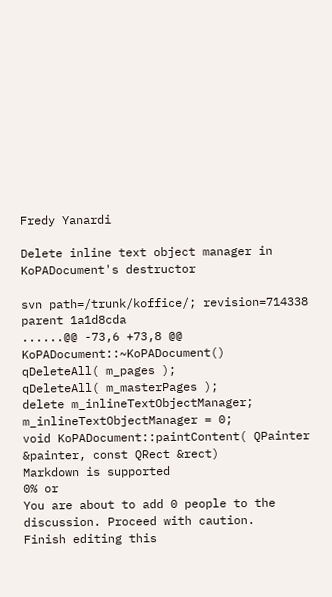Fredy Yanardi

Delete inline text object manager in KoPADocument's destructor

svn path=/trunk/koffice/; revision=714338
parent 1a1d8cda
......@@ -73,6 +73,8 @@ KoPADocument::~KoPADocument()
qDeleteAll( m_pages );
qDeleteAll( m_masterPages );
delete m_inlineTextObjectManager;
m_inlineTextObjectManager = 0;
void KoPADocument::paintContent( QPainter &painter, const QRect &rect)
Markdown is supported
0% or
You are about to add 0 people to the discussion. Proceed with caution.
Finish editing this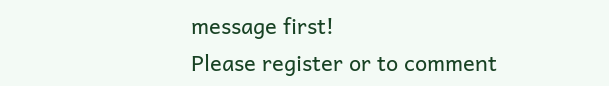message first!
Please register or to comment